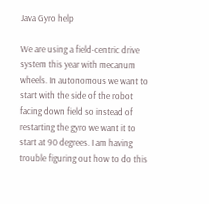Java Gyro help

We are using a field-centric drive system this year with mecanum wheels. In autonomous we want to start with the side of the robot facing down field so instead of restarting the gyro we want it to start at 90 degrees. I am having trouble figuring out how to do this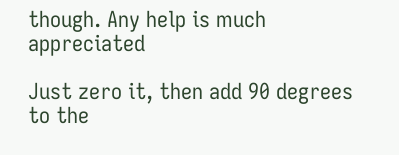though. Any help is much appreciated

Just zero it, then add 90 degrees to the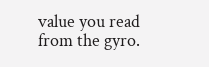value you read from the gyro.